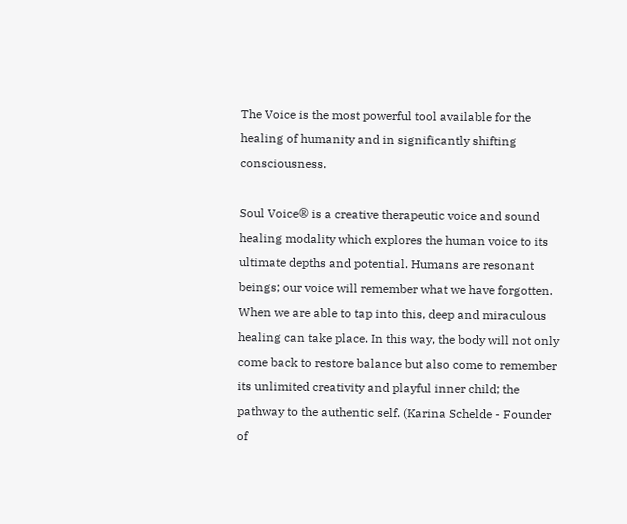The Voice is the most powerful tool available for the healing of humanity and in significantly shifting consciousness.

Soul Voice® is a creative therapeutic voice and sound healing modality which explores the human voice to its ultimate depths and potential. Humans are resonant beings; our voice will remember what we have forgotten. When we are able to tap into this, deep and miraculous healing can take place. In this way, the body will not only come back to restore balance but also come to remember its unlimited creativity and playful inner child; the pathway to the authentic self. (Karina Schelde - Founder of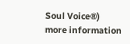Soul Voice®)
more information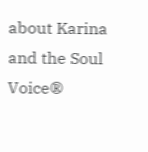about Karina
and the Soul Voice®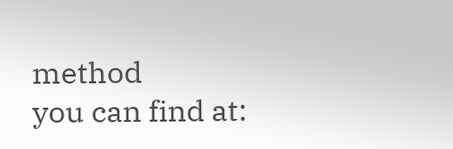method
you can find at: